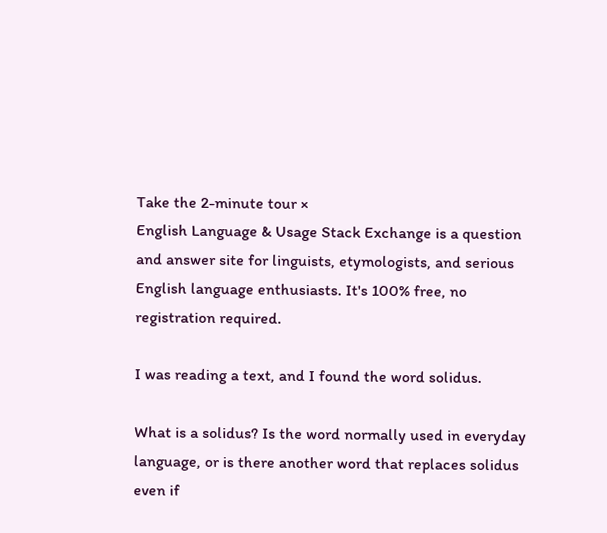Take the 2-minute tour ×
English Language & Usage Stack Exchange is a question and answer site for linguists, etymologists, and serious English language enthusiasts. It's 100% free, no registration required.

I was reading a text, and I found the word solidus.

What is a solidus? Is the word normally used in everyday language, or is there another word that replaces solidus even if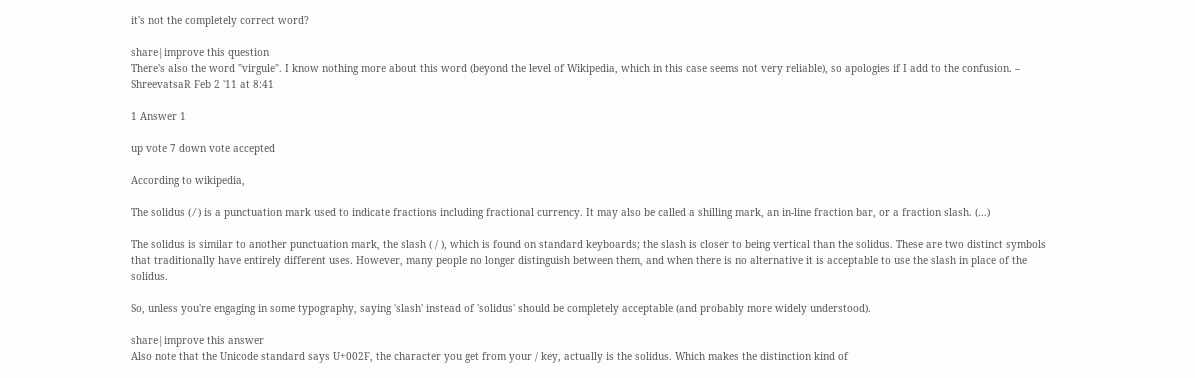it's not the completely correct word?

share|improve this question
There's also the word "virgule". I know nothing more about this word (beyond the level of Wikipedia, which in this case seems not very reliable), so apologies if I add to the confusion. –  ShreevatsaR Feb 2 '11 at 8:41

1 Answer 1

up vote 7 down vote accepted

According to wikipedia,

The solidus ( ⁄ ) is a punctuation mark used to indicate fractions including fractional currency. It may also be called a shilling mark, an in-line fraction bar, or a fraction slash. (...)

The solidus is similar to another punctuation mark, the slash ( / ), which is found on standard keyboards; the slash is closer to being vertical than the solidus. These are two distinct symbols that traditionally have entirely different uses. However, many people no longer distinguish between them, and when there is no alternative it is acceptable to use the slash in place of the solidus.

So, unless you're engaging in some typography, saying 'slash' instead of 'solidus' should be completely acceptable (and probably more widely understood).

share|improve this answer
Also note that the Unicode standard says U+002F, the character you get from your / key, actually is the solidus. Which makes the distinction kind of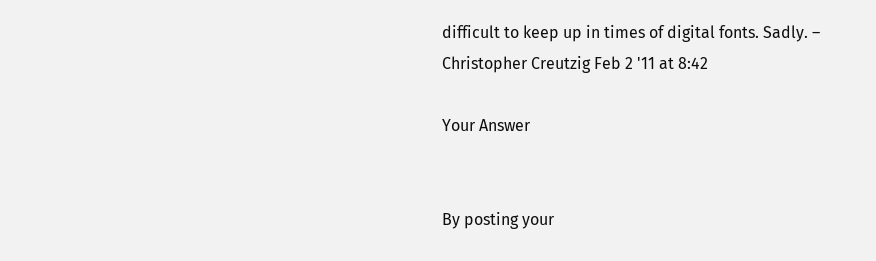difficult to keep up in times of digital fonts. Sadly. –  Christopher Creutzig Feb 2 '11 at 8:42

Your Answer


By posting your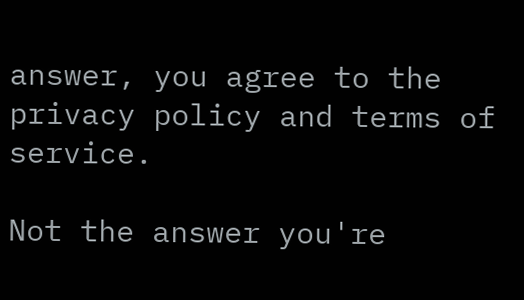answer, you agree to the privacy policy and terms of service.

Not the answer you're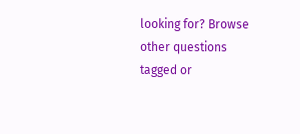looking for? Browse other questions tagged or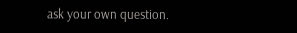ask your own question.